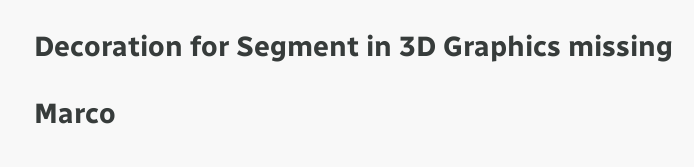Decoration for Segment in 3D Graphics missing

Marco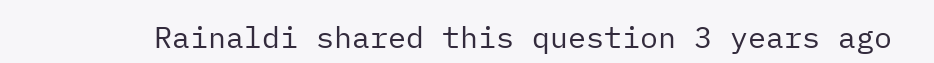Rainaldi shared this question 3 years ago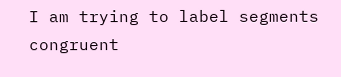I am trying to label segments congruent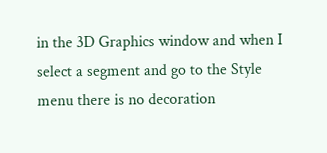in the 3D Graphics window and when I select a segment and go to the Style menu there is no decoration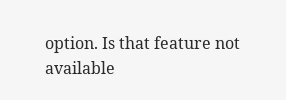option. Is that feature not available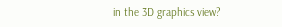in the 3D graphics view?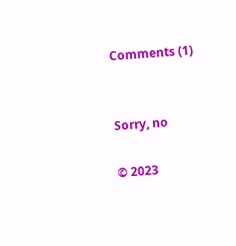Comments (1)


Sorry, no

© 2023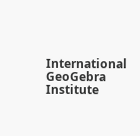International GeoGebra Institute